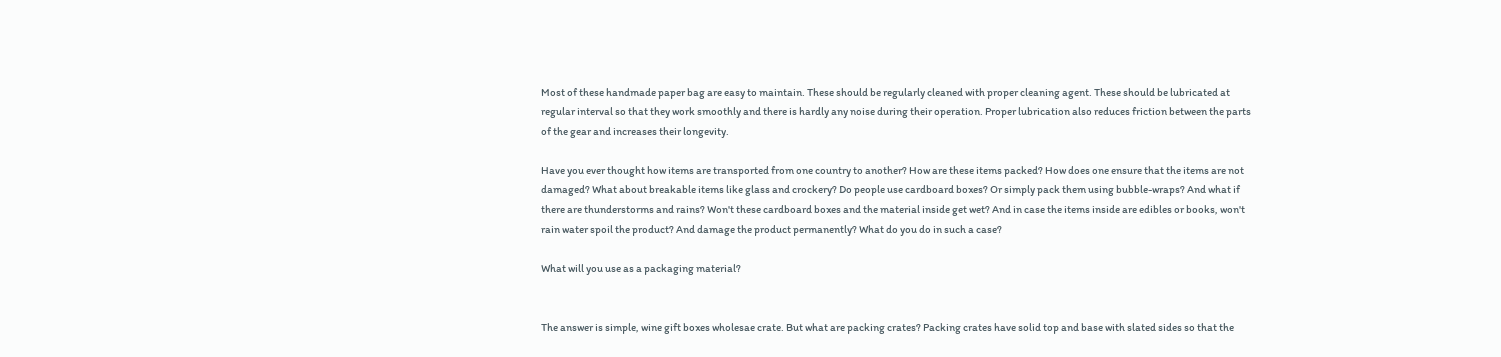Most of these handmade paper bag are easy to maintain. These should be regularly cleaned with proper cleaning agent. These should be lubricated at regular interval so that they work smoothly and there is hardly any noise during their operation. Proper lubrication also reduces friction between the parts of the gear and increases their longevity.

Have you ever thought how items are transported from one country to another? How are these items packed? How does one ensure that the items are not damaged? What about breakable items like glass and crockery? Do people use cardboard boxes? Or simply pack them using bubble-wraps? And what if there are thunderstorms and rains? Won't these cardboard boxes and the material inside get wet? And in case the items inside are edibles or books, won't rain water spoil the product? And damage the product permanently? What do you do in such a case?

What will you use as a packaging material?


The answer is simple, wine gift boxes wholesae crate. But what are packing crates? Packing crates have solid top and base with slated sides so that the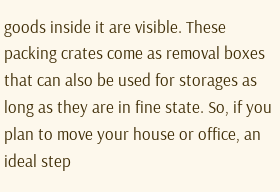goods inside it are visible. These packing crates come as removal boxes that can also be used for storages as long as they are in fine state. So, if you plan to move your house or office, an ideal step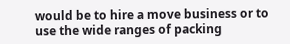would be to hire a move business or to use the wide ranges of packing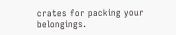crates for packing your belongings.